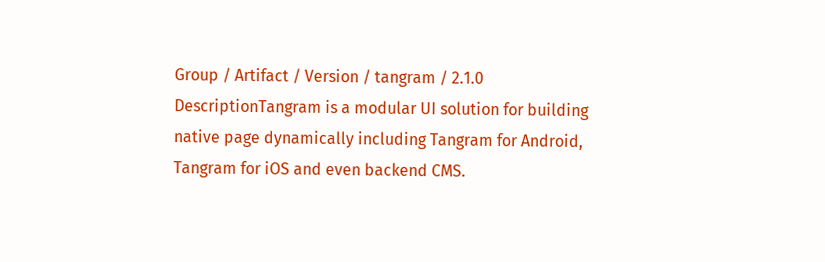Group / Artifact / Version / tangram / 2.1.0
DescriptionTangram is a modular UI solution for building native page dynamically including Tangram for Android, Tangram for iOS and even backend CMS.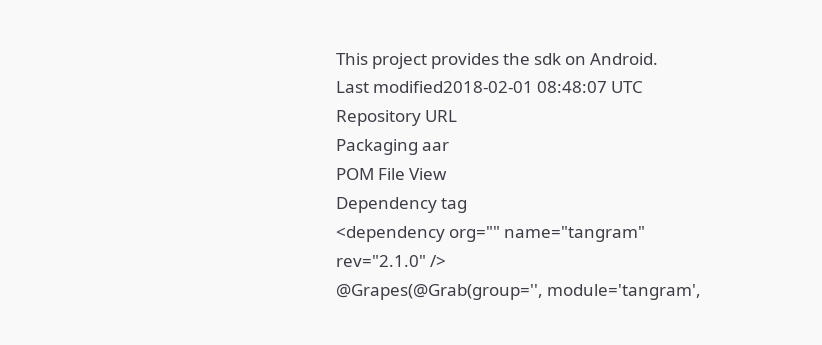This project provides the sdk on Android.
Last modified2018-02-01 08:48:07 UTC
Repository URL
Packaging aar
POM File View
Dependency tag
<dependency org="" name="tangram" rev="2.1.0" />
@Grapes(@Grab(group='', module='tangram',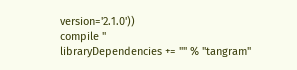version='2.1.0'))
compile ''
libraryDependencies += "" % "tangram"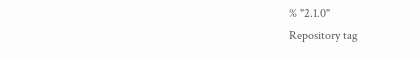% "2.1.0"
Repository tag